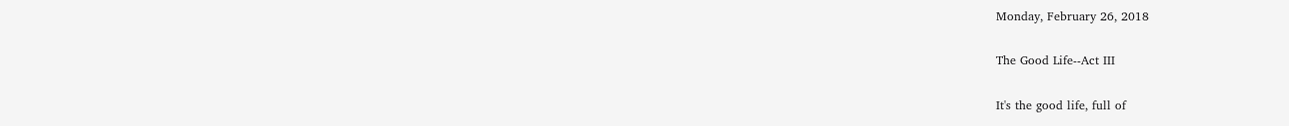Monday, February 26, 2018

The Good Life--Act III

It's the good life, full of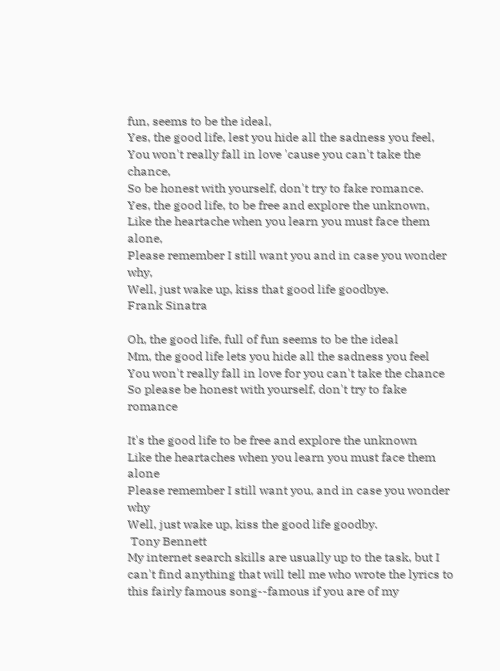fun, seems to be the ideal,
Yes, the good life, lest you hide all the sadness you feel,
You won't really fall in love 'cause you can't take the chance,
So be honest with yourself, don't try to fake romance.
Yes, the good life, to be free and explore the unknown,
Like the heartache when you learn you must face them alone,
Please remember I still want you and in case you wonder why,
Well, just wake up, kiss that good life goodbye.
Frank Sinatra

Oh, the good life, full of fun seems to be the ideal
Mm, the good life lets you hide all the sadness you feel
You won't really fall in love for you can't take the chance
So please be honest with yourself, don't try to fake romance

It's the good life to be free and explore the unknown
Like the heartaches when you learn you must face them alone
Please remember I still want you, and in case you wonder why
Well, just wake up, kiss the good life goodby.
 Tony Bennett
My internet search skills are usually up to the task, but I can't find anything that will tell me who wrote the lyrics to this fairly famous song--famous if you are of my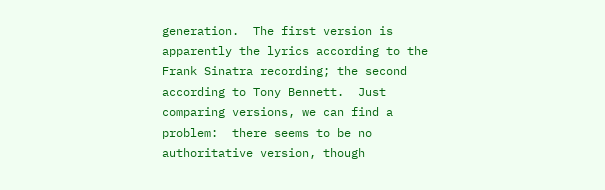generation.  The first version is apparently the lyrics according to the Frank Sinatra recording; the second according to Tony Bennett.  Just comparing versions, we can find a problem:  there seems to be no authoritative version, though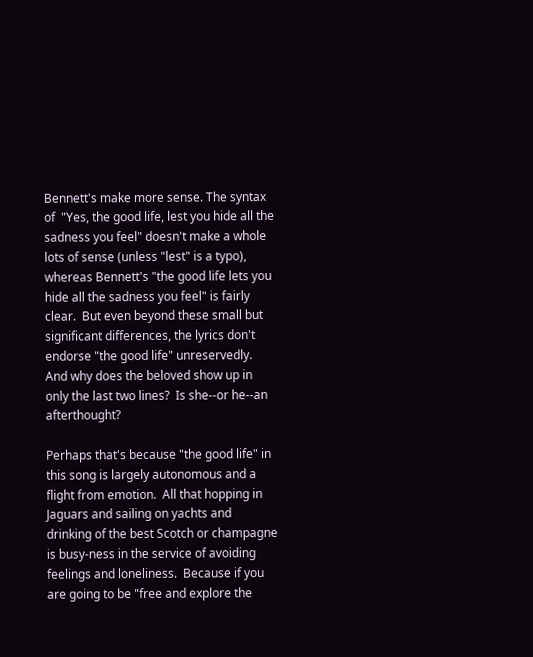Bennett's make more sense. The syntax of  "Yes, the good life, lest you hide all the sadness you feel" doesn't make a whole lots of sense (unless "lest" is a typo), whereas Bennett's "the good life lets you hide all the sadness you feel" is fairly clear.  But even beyond these small but significant differences, the lyrics don't endorse "the good life" unreservedly.  And why does the beloved show up in only the last two lines?  Is she--or he--an afterthought?

Perhaps that's because "the good life" in this song is largely autonomous and a flight from emotion.  All that hopping in Jaguars and sailing on yachts and drinking of the best Scotch or champagne is busy-ness in the service of avoiding feelings and loneliness.  Because if you are going to be "free and explore the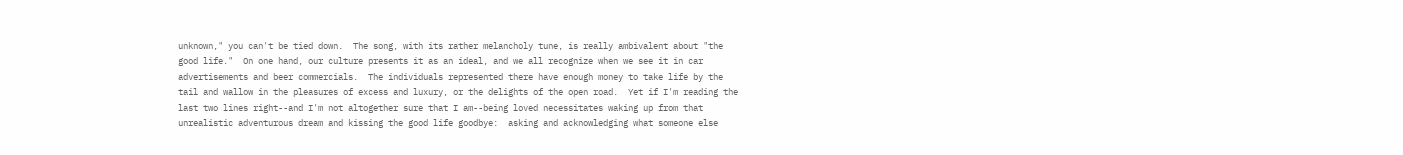unknown," you can't be tied down.  The song, with its rather melancholy tune, is really ambivalent about "the good life."  On one hand, our culture presents it as an ideal, and we all recognize when we see it in car advertisements and beer commercials.  The individuals represented there have enough money to take life by the tail and wallow in the pleasures of excess and luxury, or the delights of the open road.  Yet if I'm reading the last two lines right--and I'm not altogether sure that I am--being loved necessitates waking up from that unrealistic adventurous dream and kissing the good life goodbye:  asking and acknowledging what someone else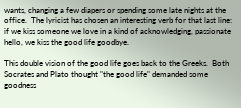wants, changing a few diapers or spending some late nights at the office.  The lyricist has chosen an interesting verb for that last line:  if we kiss someone we love in a kind of acknowledging, passionate hello, we kiss the good life goodbye.

This double vision of the good life goes back to the Greeks.  Both Socrates and Plato thought "the good life" demanded some goodness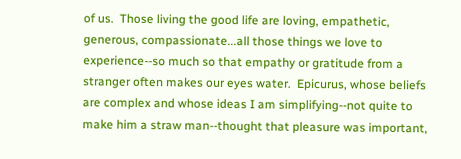of us.  Those living the good life are loving, empathetic, generous, compassionate...all those things we love to experience--so much so that empathy or gratitude from a stranger often makes our eyes water.  Epicurus, whose beliefs are complex and whose ideas I am simplifying--not quite to make him a straw man--thought that pleasure was important,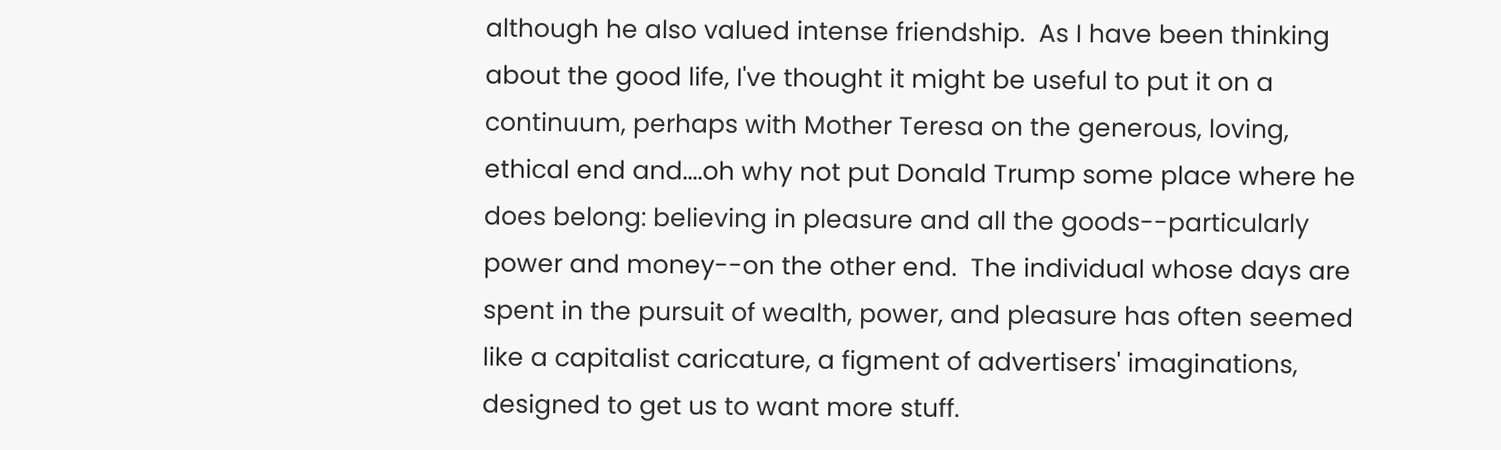although he also valued intense friendship.  As I have been thinking about the good life, I've thought it might be useful to put it on a continuum, perhaps with Mother Teresa on the generous, loving, ethical end and....oh why not put Donald Trump some place where he does belong: believing in pleasure and all the goods--particularly power and money--on the other end.  The individual whose days are spent in the pursuit of wealth, power, and pleasure has often seemed like a capitalist caricature, a figment of advertisers' imaginations, designed to get us to want more stuff.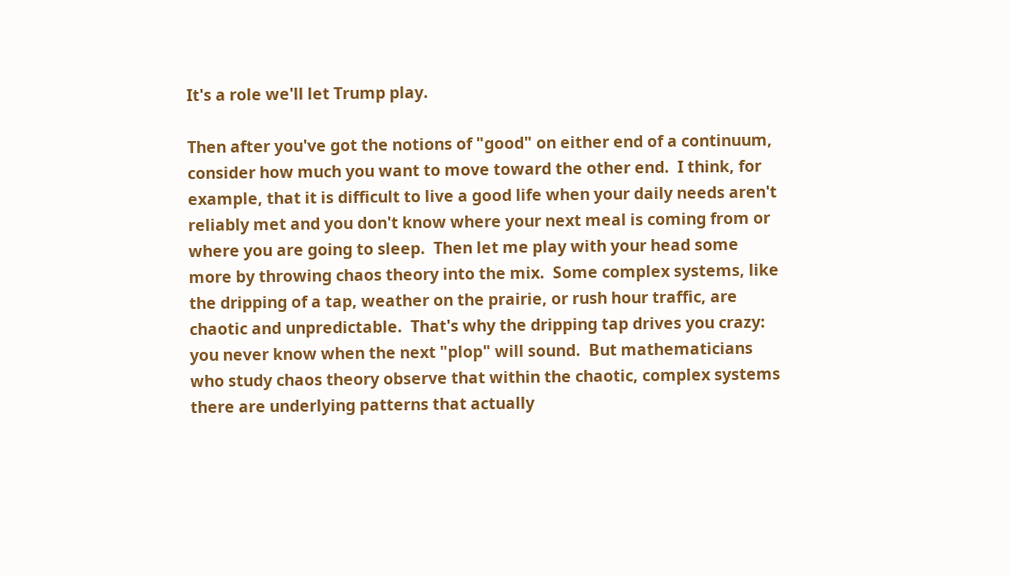It's a role we'll let Trump play.

Then after you've got the notions of "good" on either end of a continuum,  consider how much you want to move toward the other end.  I think, for example, that it is difficult to live a good life when your daily needs aren't reliably met and you don't know where your next meal is coming from or where you are going to sleep.  Then let me play with your head some more by throwing chaos theory into the mix.  Some complex systems, like the dripping of a tap, weather on the prairie, or rush hour traffic, are chaotic and unpredictable.  That's why the dripping tap drives you crazy:  you never know when the next "plop" will sound.  But mathematicians who study chaos theory observe that within the chaotic, complex systems there are underlying patterns that actually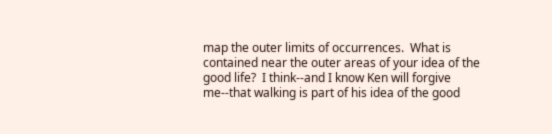map the outer limits of occurrences.  What is contained near the outer areas of your idea of the good life?  I think--and I know Ken will forgive me--that walking is part of his idea of the good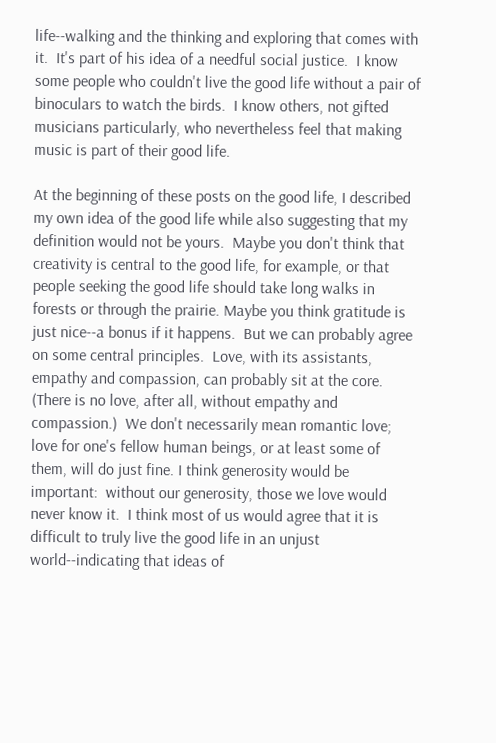life--walking and the thinking and exploring that comes with it.  It's part of his idea of a needful social justice.  I know some people who couldn't live the good life without a pair of binoculars to watch the birds.  I know others, not gifted musicians particularly, who nevertheless feel that making music is part of their good life.

At the beginning of these posts on the good life, I described my own idea of the good life while also suggesting that my definition would not be yours.  Maybe you don't think that creativity is central to the good life, for example, or that people seeking the good life should take long walks in forests or through the prairie. Maybe you think gratitude is just nice--a bonus if it happens.  But we can probably agree on some central principles.  Love, with its assistants, empathy and compassion, can probably sit at the core.  (There is no love, after all, without empathy and compassion.)  We don't necessarily mean romantic love; love for one's fellow human beings, or at least some of them, will do just fine. I think generosity would be important:  without our generosity, those we love would never know it.  I think most of us would agree that it is difficult to truly live the good life in an unjust world--indicating that ideas of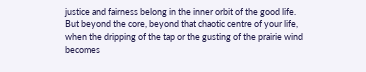justice and fairness belong in the inner orbit of the good life.  But beyond the core, beyond that chaotic centre of your life, when the dripping of the tap or the gusting of the prairie wind becomes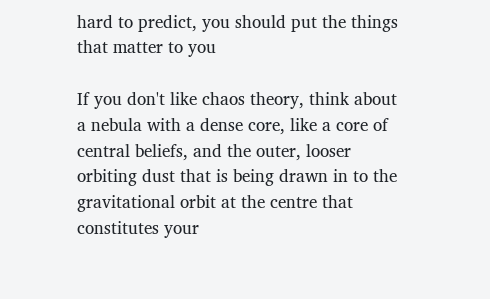hard to predict, you should put the things that matter to you

If you don't like chaos theory, think about a nebula with a dense core, like a core of central beliefs, and the outer, looser orbiting dust that is being drawn in to the gravitational orbit at the centre that constitutes your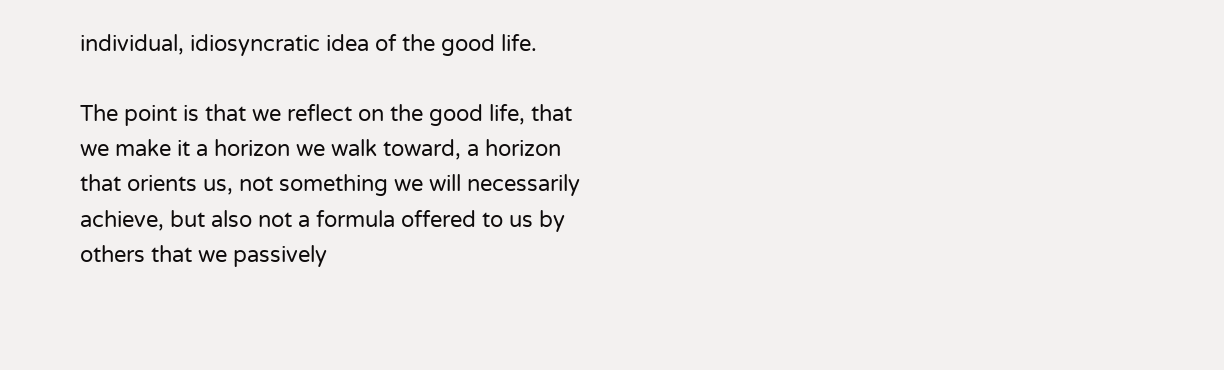individual, idiosyncratic idea of the good life.

The point is that we reflect on the good life, that we make it a horizon we walk toward, a horizon that orients us, not something we will necessarily achieve, but also not a formula offered to us by others that we passively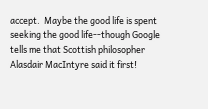accept.  Maybe the good life is spent seeking the good life--though Google tells me that Scottish philosopher Alasdair MacIntyre said it first!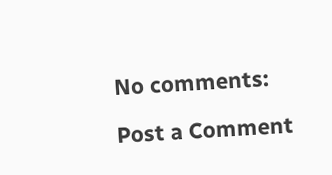No comments:

Post a Comment